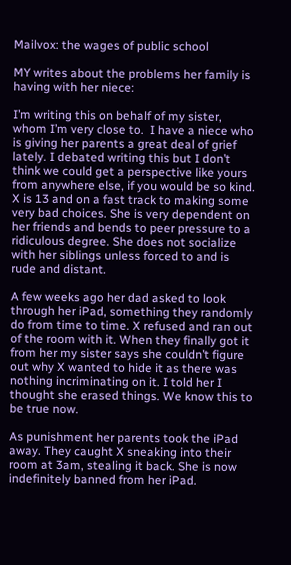Mailvox: the wages of public school

MY writes about the problems her family is having with her niece:

I’m writing this on behalf of my sister, whom I’m very close to.  I have a niece who is giving her parents a great deal of grief lately. I debated writing this but I don’t think we could get a perspective like yours from anywhere else, if you would be so kind. X is 13 and on a fast track to making some very bad choices. She is very dependent on her friends and bends to peer pressure to a ridiculous degree. She does not socialize with her siblings unless forced to and is rude and distant.

A few weeks ago her dad asked to look through her iPad, something they randomly do from time to time. X refused and ran out of the room with it. When they finally got it from her my sister says she couldn’t figure out why X wanted to hide it as there was nothing incriminating on it. I told her I thought she erased things. We know this to be true now.

As punishment her parents took the iPad away. They caught X sneaking into their room at 3am, stealing it back. She is now indefinitely banned from her iPad.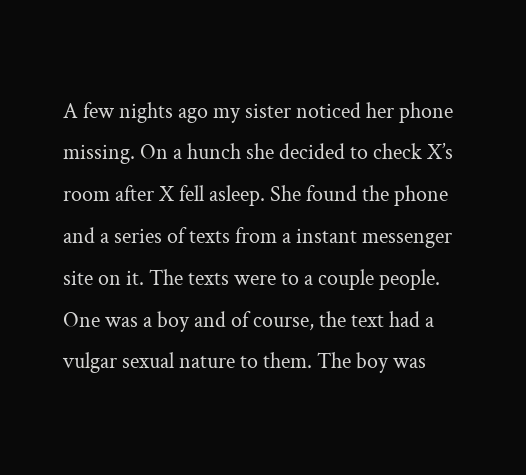A few nights ago my sister noticed her phone missing. On a hunch she decided to check X’s room after X fell asleep. She found the phone and a series of texts from a instant messenger site on it. The texts were to a couple people. One was a boy and of course, the text had a vulgar sexual nature to them. The boy was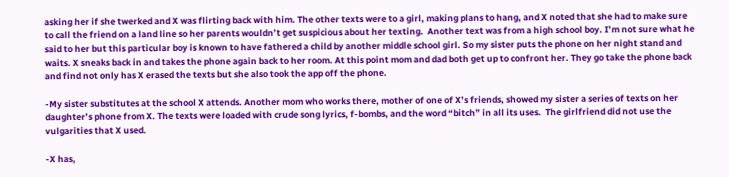asking her if she twerked and X was flirting back with him. The other texts were to a girl, making plans to hang, and X noted that she had to make sure to call the friend on a land line so her parents wouldn’t get suspicious about her texting.  Another text was from a high school boy. I’m not sure what he said to her but this particular boy is known to have fathered a child by another middle school girl. So my sister puts the phone on her night stand and waits. X sneaks back in and takes the phone again back to her room. At this point mom and dad both get up to confront her. They go take the phone back and find not only has X erased the texts but she also took the app off the phone.

-My sister substitutes at the school X attends. Another mom who works there, mother of one of X’s friends, showed my sister a series of texts on her daughter’s phone from X. The texts were loaded with crude song lyrics, f-bombs, and the word “bitch” in all its uses.  The girlfriend did not use the vulgarities that X used.

-X has,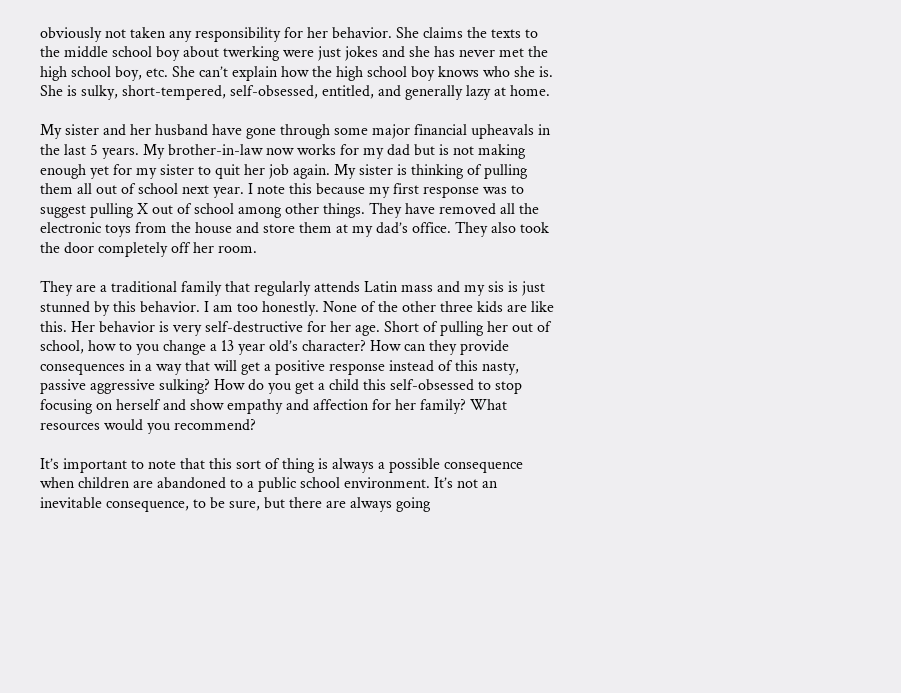obviously not taken any responsibility for her behavior. She claims the texts to the middle school boy about twerking were just jokes and she has never met the high school boy, etc. She can’t explain how the high school boy knows who she is. She is sulky, short-tempered, self-obsessed, entitled, and generally lazy at home.

My sister and her husband have gone through some major financial upheavals in the last 5 years. My brother-in-law now works for my dad but is not making enough yet for my sister to quit her job again. My sister is thinking of pulling them all out of school next year. I note this because my first response was to suggest pulling X out of school among other things. They have removed all the electronic toys from the house and store them at my dad’s office. They also took the door completely off her room.

They are a traditional family that regularly attends Latin mass and my sis is just stunned by this behavior. I am too honestly. None of the other three kids are like this. Her behavior is very self-destructive for her age. Short of pulling her out of school, how to you change a 13 year old’s character? How can they provide consequences in a way that will get a positive response instead of this nasty, passive aggressive sulking? How do you get a child this self-obsessed to stop focusing on herself and show empathy and affection for her family? What resources would you recommend?

It’s important to note that this sort of thing is always a possible consequence when children are abandoned to a public school environment. It’s not an inevitable consequence, to be sure, but there are always going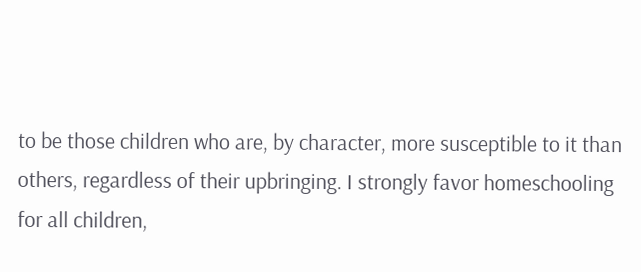to be those children who are, by character, more susceptible to it than others, regardless of their upbringing. I strongly favor homeschooling for all children,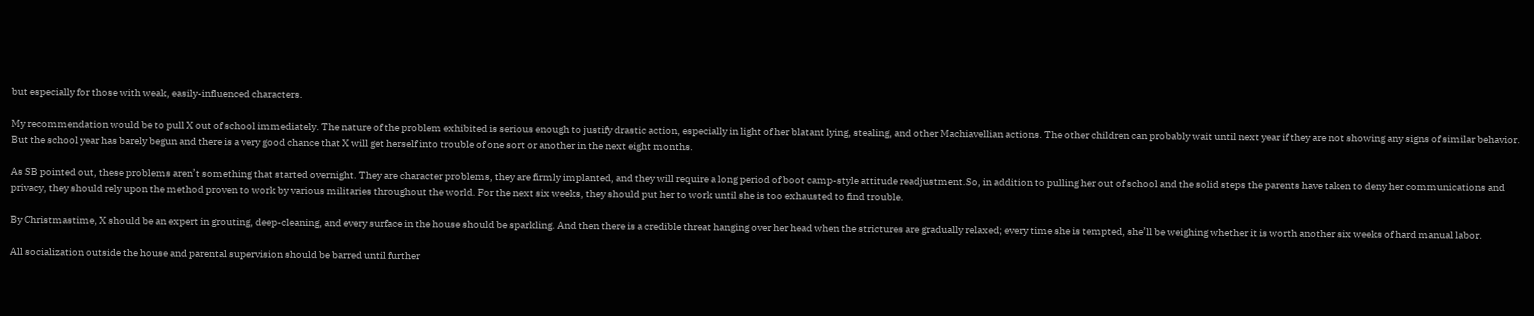but especially for those with weak, easily-influenced characters.

My recommendation would be to pull X out of school immediately. The nature of the problem exhibited is serious enough to justify drastic action, especially in light of her blatant lying, stealing, and other Machiavellian actions. The other children can probably wait until next year if they are not showing any signs of similar behavior. But the school year has barely begun and there is a very good chance that X will get herself into trouble of one sort or another in the next eight months.

As SB pointed out, these problems aren’t something that started overnight. They are character problems, they are firmly implanted, and they will require a long period of boot camp-style attitude readjustment.So, in addition to pulling her out of school and the solid steps the parents have taken to deny her communications and privacy, they should rely upon the method proven to work by various militaries throughout the world. For the next six weeks, they should put her to work until she is too exhausted to find trouble.

By Christmastime, X should be an expert in grouting, deep-cleaning, and every surface in the house should be sparkling. And then there is a credible threat hanging over her head when the strictures are gradually relaxed; every time she is tempted, she’ll be weighing whether it is worth another six weeks of hard manual labor.

All socialization outside the house and parental supervision should be barred until further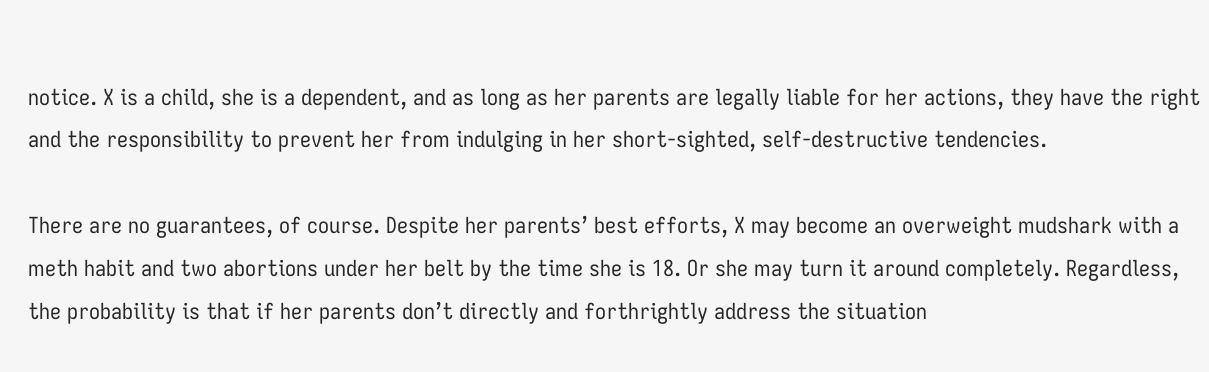notice. X is a child, she is a dependent, and as long as her parents are legally liable for her actions, they have the right and the responsibility to prevent her from indulging in her short-sighted, self-destructive tendencies.

There are no guarantees, of course. Despite her parents’ best efforts, X may become an overweight mudshark with a meth habit and two abortions under her belt by the time she is 18. Or she may turn it around completely. Regardless, the probability is that if her parents don’t directly and forthrightly address the situation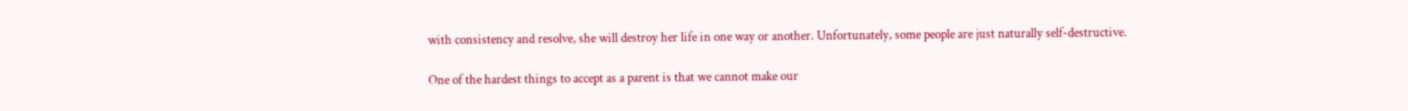with consistency and resolve, she will destroy her life in one way or another. Unfortunately, some people are just naturally self-destructive.

One of the hardest things to accept as a parent is that we cannot make our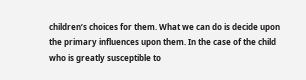children’s choices for them. What we can do is decide upon the primary influences upon them. In the case of the child who is greatly susceptible to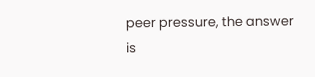peer pressure, the answer is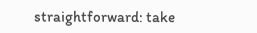straightforward: take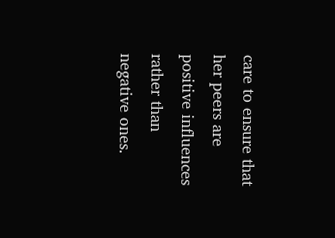care to ensure that her peers are positive influences rather than negative ones.